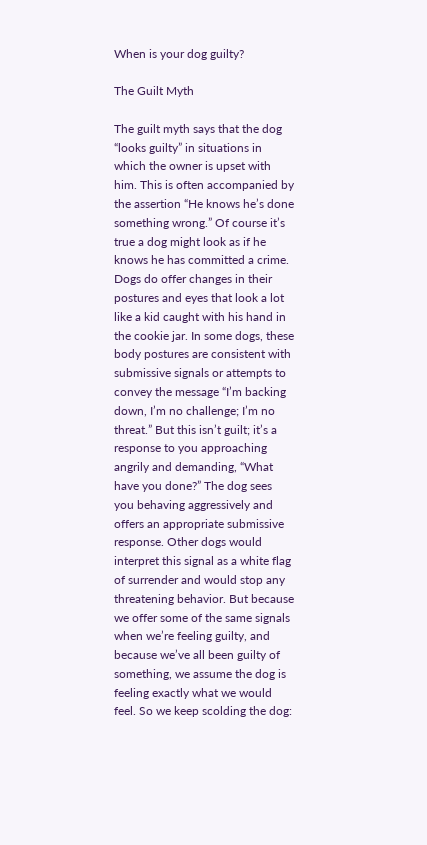When is your dog guilty?

The Guilt Myth

The guilt myth says that the dog “looks guilty” in situations in which the owner is upset with him. This is often accompanied by the assertion “He knows he’s done something wrong.” Of course it’s true a dog might look as if he knows he has committed a crime. Dogs do offer changes in their postures and eyes that look a lot like a kid caught with his hand in the cookie jar. In some dogs, these body postures are consistent with submissive signals or attempts to convey the message “I’m backing down, I’m no challenge; I’m no threat.” But this isn’t guilt; it’s a response to you approaching angrily and demanding, “What have you done?” The dog sees you behaving aggressively and offers an appropriate submissive response. Other dogs would interpret this signal as a white flag of surrender and would stop any threatening behavior. But because we offer some of the same signals when we’re feeling guilty, and because we’ve all been guilty of something, we assume the dog is feeling exactly what we would feel. So we keep scolding the dog: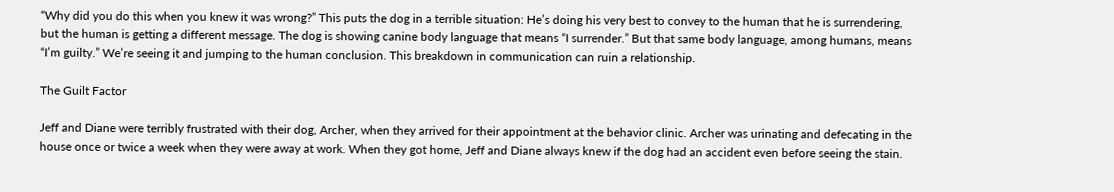“Why did you do this when you knew it was wrong?” This puts the dog in a terrible situation: He’s doing his very best to convey to the human that he is surrendering, but the human is getting a different message. The dog is showing canine body language that means “I surrender.” But that same body language, among humans, means “I’m guilty.” We’re seeing it and jumping to the human conclusion. This breakdown in communication can ruin a relationship.

The Guilt Factor

Jeff and Diane were terribly frustrated with their dog, Archer, when they arrived for their appointment at the behavior clinic. Archer was urinating and defecating in the house once or twice a week when they were away at work. When they got home, Jeff and Diane always knew if the dog had an accident even before seeing the stain.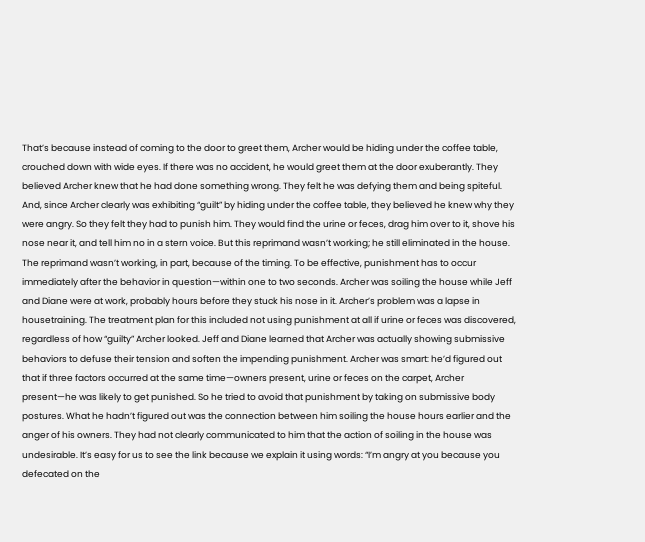That’s because instead of coming to the door to greet them, Archer would be hiding under the coffee table, crouched down with wide eyes. If there was no accident, he would greet them at the door exuberantly. They believed Archer knew that he had done something wrong. They felt he was defying them and being spiteful. And, since Archer clearly was exhibiting “guilt” by hiding under the coffee table, they believed he knew why they were angry. So they felt they had to punish him. They would find the urine or feces, drag him over to it, shove his nose near it, and tell him no in a stern voice. But this reprimand wasn’t working; he still eliminated in the house. The reprimand wasn’t working, in part, because of the timing. To be effective, punishment has to occur immediately after the behavior in question—within one to two seconds. Archer was soiling the house while Jeff and Diane were at work, probably hours before they stuck his nose in it. Archer’s problem was a lapse in housetraining. The treatment plan for this included not using punishment at all if urine or feces was discovered, regardless of how “guilty” Archer looked. Jeff and Diane learned that Archer was actually showing submissive behaviors to defuse their tension and soften the impending punishment. Archer was smart: he’d figured out that if three factors occurred at the same time—owners present, urine or feces on the carpet, Archer present—he was likely to get punished. So he tried to avoid that punishment by taking on submissive body postures. What he hadn’t figured out was the connection between him soiling the house hours earlier and the anger of his owners. They had not clearly communicated to him that the action of soiling in the house was undesirable. It’s easy for us to see the link because we explain it using words: “I’m angry at you because you defecated on the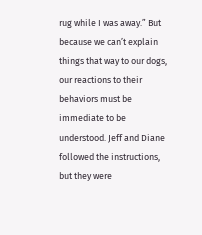rug while I was away.” But because we can’t explain things that way to our dogs, our reactions to their behaviors must be immediate to be understood. Jeff and Diane followed the instructions, but they were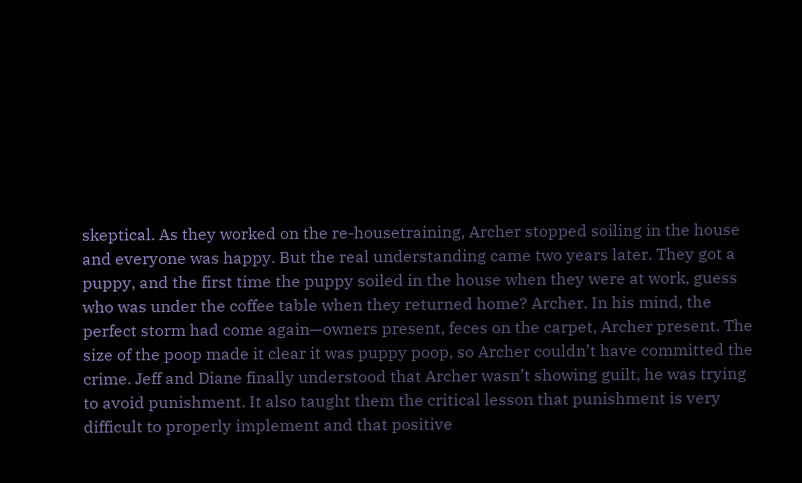skeptical. As they worked on the re-housetraining, Archer stopped soiling in the house and everyone was happy. But the real understanding came two years later. They got a puppy, and the first time the puppy soiled in the house when they were at work, guess who was under the coffee table when they returned home? Archer. In his mind, the perfect storm had come again—owners present, feces on the carpet, Archer present. The size of the poop made it clear it was puppy poop, so Archer couldn’t have committed the crime. Jeff and Diane finally understood that Archer wasn’t showing guilt, he was trying to avoid punishment. It also taught them the critical lesson that punishment is very difficult to properly implement and that positive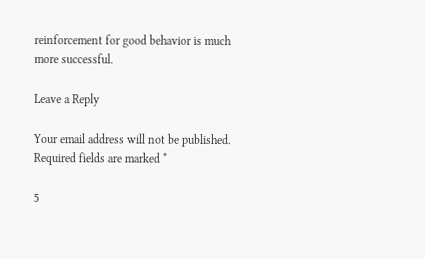reinforcement for good behavior is much more successful.

Leave a Reply

Your email address will not be published. Required fields are marked *

5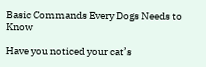Basic Commands Every Dogs Needs to Know

Have you noticed your cat’s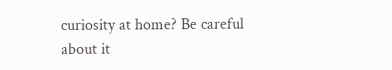curiosity at home? Be careful about it